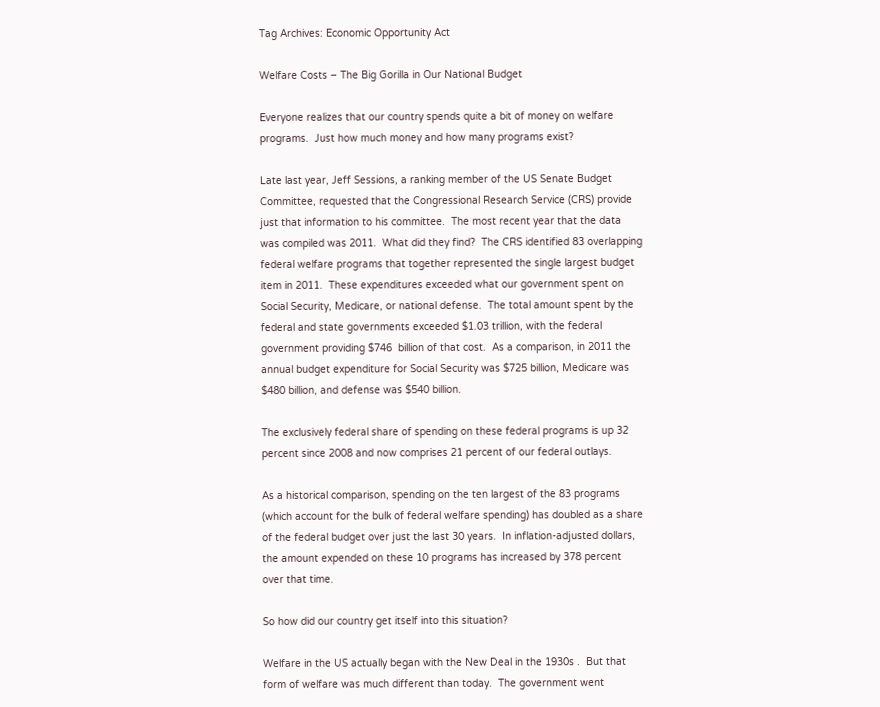Tag Archives: Economic Opportunity Act

Welfare Costs – The Big Gorilla in Our National Budget

Everyone realizes that our country spends quite a bit of money on welfare programs.  Just how much money and how many programs exist?

Late last year, Jeff Sessions, a ranking member of the US Senate Budget Committee, requested that the Congressional Research Service (CRS) provide just that information to his committee.  The most recent year that the data was compiled was 2011.  What did they find?  The CRS identified 83 overlapping federal welfare programs that together represented the single largest budget item in 2011.  These expenditures exceeded what our government spent on Social Security, Medicare, or national defense.  The total amount spent by the federal and state governments exceeded $1.03 trillion, with the federal government providing $746  billion of that cost.  As a comparison, in 2011 the annual budget expenditure for Social Security was $725 billion, Medicare was $480 billion, and defense was $540 billion.

The exclusively federal share of spending on these federal programs is up 32 percent since 2008 and now comprises 21 percent of our federal outlays.

As a historical comparison, spending on the ten largest of the 83 programs (which account for the bulk of federal welfare spending) has doubled as a share of the federal budget over just the last 30 years.  In inflation-adjusted dollars, the amount expended on these 10 programs has increased by 378 percent over that time.

So how did our country get itself into this situation?

Welfare in the US actually began with the New Deal in the 1930s .  But that form of welfare was much different than today.  The government went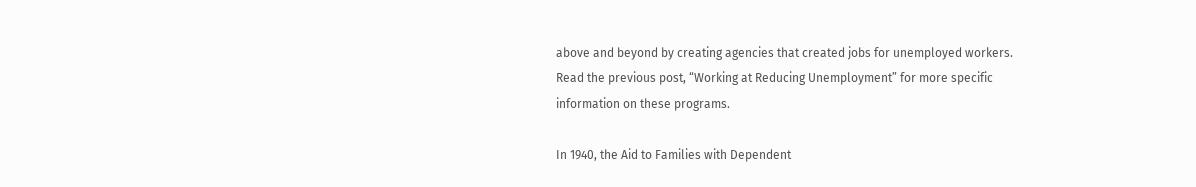above and beyond by creating agencies that created jobs for unemployed workers.  Read the previous post, “Working at Reducing Unemployment” for more specific information on these programs.

In 1940, the Aid to Families with Dependent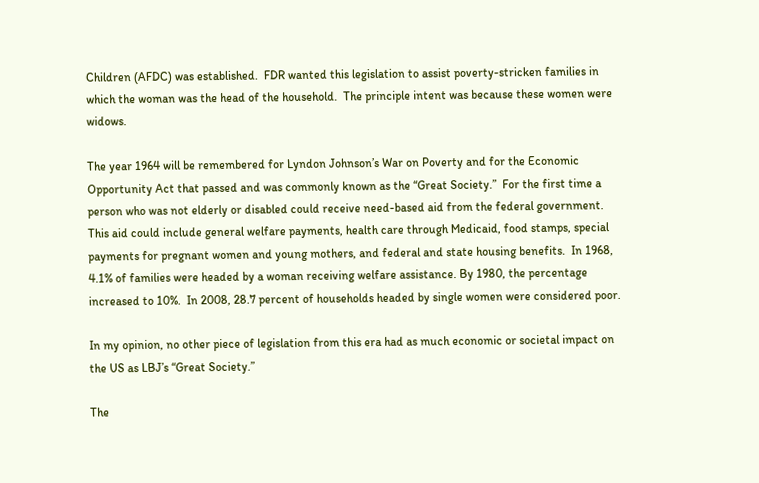Children (AFDC) was established.  FDR wanted this legislation to assist poverty-stricken families in which the woman was the head of the household.  The principle intent was because these women were widows.

The year 1964 will be remembered for Lyndon Johnson’s War on Poverty and for the Economic Opportunity Act that passed and was commonly known as the “Great Society.”  For the first time a person who was not elderly or disabled could receive need-based aid from the federal government.  This aid could include general welfare payments, health care through Medicaid, food stamps, special payments for pregnant women and young mothers, and federal and state housing benefits.  In 1968, 4.1% of families were headed by a woman receiving welfare assistance. By 1980, the percentage increased to 10%.  In 2008, 28.7 percent of households headed by single women were considered poor.

In my opinion, no other piece of legislation from this era had as much economic or societal impact on the US as LBJ’s “Great Society.”

The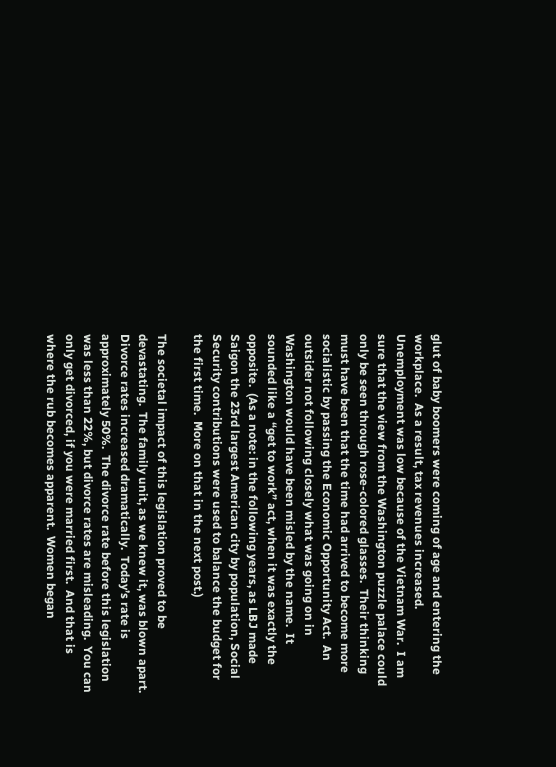glut of baby boomers were coming of age and entering the workplace.  As a result, tax revenues increased.  Unemployment was low because of the Vietnam War.  I am sure that the view from the Washington puzzle palace could only be seen through rose-colored glasses.  Their thinking must have been that the time had arrived to become more socialistic by passing the Economic Opportunity Act.  An outsider not following closely what was going on in Washington would have been misled by the name.  It sounded like a “get to work” act, when it was exactly the opposite.  (As a note: in the following years, as LBJ made Saigon the 23rd largest American city by population, Social Security contributions were used to balance the budget for the first time.  More on that in the next post.)

The societal impact of this legislation proved to be devastating.  The family unit, as we knew it, was blown apart.  Divorce rates increased dramatically.  Today’s rate is approximately 50%.  The divorce rate before this legislation was less than 22%, but divorce rates are misleading.  You can only get divorced, if you were married first.  And that is where the rub becomes apparent.  Women began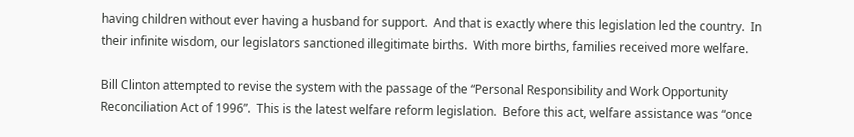having children without ever having a husband for support.  And that is exactly where this legislation led the country.  In their infinite wisdom, our legislators sanctioned illegitimate births.  With more births, families received more welfare.

Bill Clinton attempted to revise the system with the passage of the “Personal Responsibility and Work Opportunity Reconciliation Act of 1996”.  This is the latest welfare reform legislation.  Before this act, welfare assistance was “once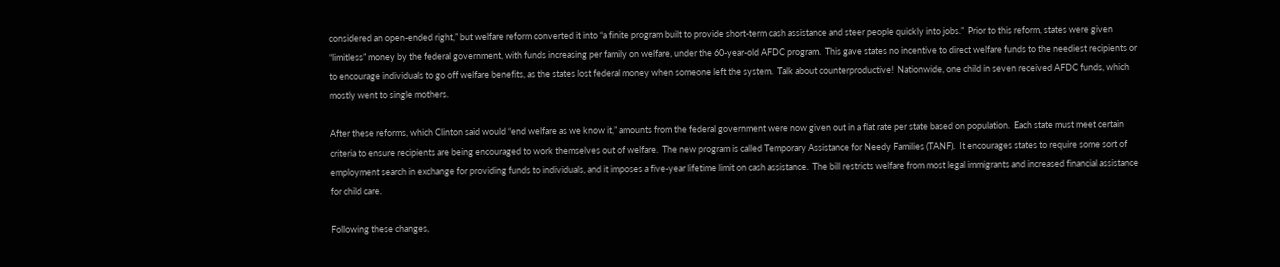considered an open-ended right,” but welfare reform converted it into “a finite program built to provide short-term cash assistance and steer people quickly into jobs.”  Prior to this reform, states were given “limitless” money by the federal government, with funds increasing per family on welfare, under the 60-year-old AFDC program.  This gave states no incentive to direct welfare funds to the neediest recipients or to encourage individuals to go off welfare benefits, as the states lost federal money when someone left the system.  Talk about counterproductive!  Nationwide, one child in seven received AFDC funds, which mostly went to single mothers.

After these reforms, which Clinton said would “end welfare as we know it,” amounts from the federal government were now given out in a flat rate per state based on population.  Each state must meet certain criteria to ensure recipients are being encouraged to work themselves out of welfare.  The new program is called Temporary Assistance for Needy Families (TANF).  It encourages states to require some sort of employment search in exchange for providing funds to individuals, and it imposes a five-year lifetime limit on cash assistance.  The bill restricts welfare from most legal immigrants and increased financial assistance for child care.

Following these changes,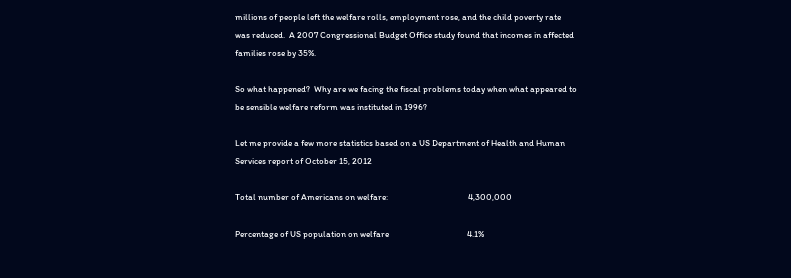millions of people left the welfare rolls, employment rose, and the child poverty rate was reduced.  A 2007 Congressional Budget Office study found that incomes in affected families rose by 35%.

So what happened?  Why are we facing the fiscal problems today when what appeared to be sensible welfare reform was instituted in 1996?

Let me provide a few more statistics based on a US Department of Health and Human Services report of October 15, 2012

Total number of Americans on welfare:                                        4,300,000

Percentage of US population on welfare                                       4.1%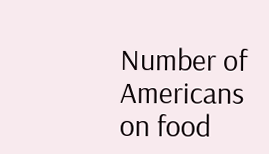Number of Americans on food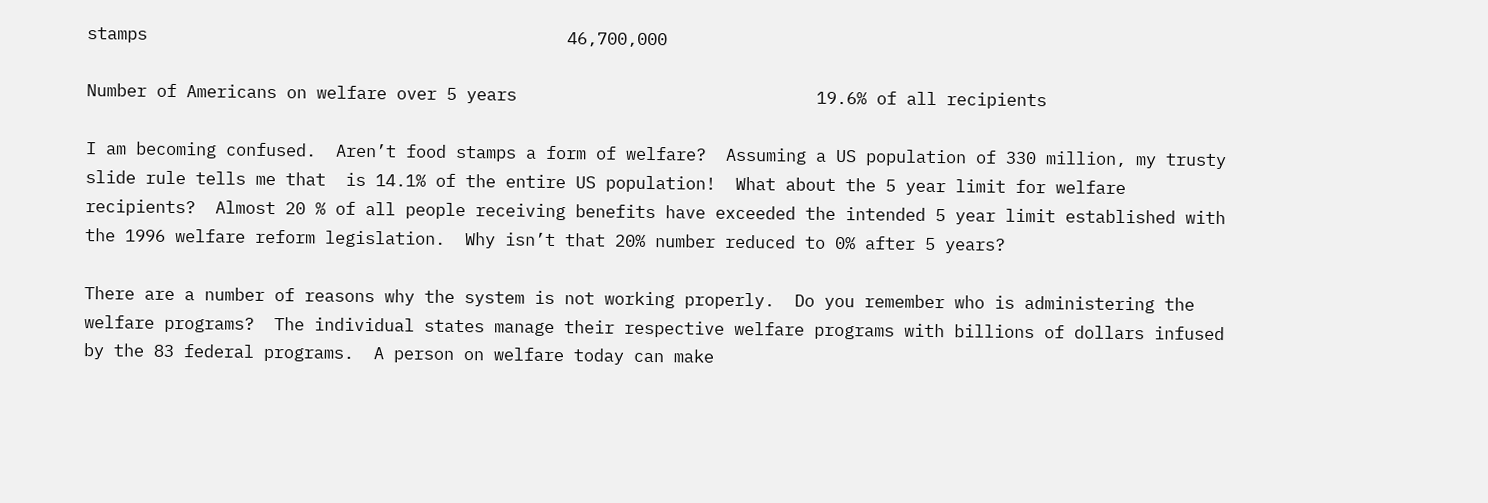stamps                                          46,700,000

Number of Americans on welfare over 5 years                              19.6% of all recipients

I am becoming confused.  Aren’t food stamps a form of welfare?  Assuming a US population of 330 million, my trusty slide rule tells me that  is 14.1% of the entire US population!  What about the 5 year limit for welfare recipients?  Almost 20 % of all people receiving benefits have exceeded the intended 5 year limit established with the 1996 welfare reform legislation.  Why isn’t that 20% number reduced to 0% after 5 years?

There are a number of reasons why the system is not working properly.  Do you remember who is administering the welfare programs?  The individual states manage their respective welfare programs with billions of dollars infused by the 83 federal programs.  A person on welfare today can make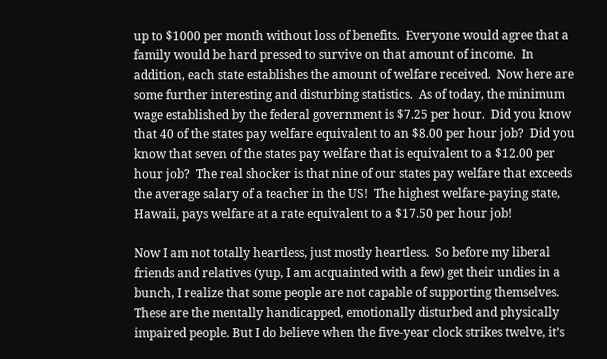up to $1000 per month without loss of benefits.  Everyone would agree that a family would be hard pressed to survive on that amount of income.  In addition, each state establishes the amount of welfare received.  Now here are some further interesting and disturbing statistics.  As of today, the minimum wage established by the federal government is $7.25 per hour.  Did you know that 40 of the states pay welfare equivalent to an $8.00 per hour job?  Did you know that seven of the states pay welfare that is equivalent to a $12.00 per hour job?  The real shocker is that nine of our states pay welfare that exceeds the average salary of a teacher in the US!  The highest welfare-paying state, Hawaii, pays welfare at a rate equivalent to a $17.50 per hour job!

Now I am not totally heartless, just mostly heartless.  So before my liberal friends and relatives (yup, I am acquainted with a few) get their undies in a bunch, I realize that some people are not capable of supporting themselves.  These are the mentally handicapped, emotionally disturbed and physically impaired people. But I do believe when the five-year clock strikes twelve, it’s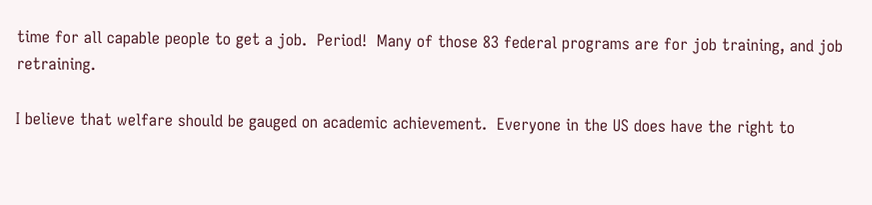time for all capable people to get a job.  Period!  Many of those 83 federal programs are for job training, and job retraining.

I believe that welfare should be gauged on academic achievement.  Everyone in the US does have the right to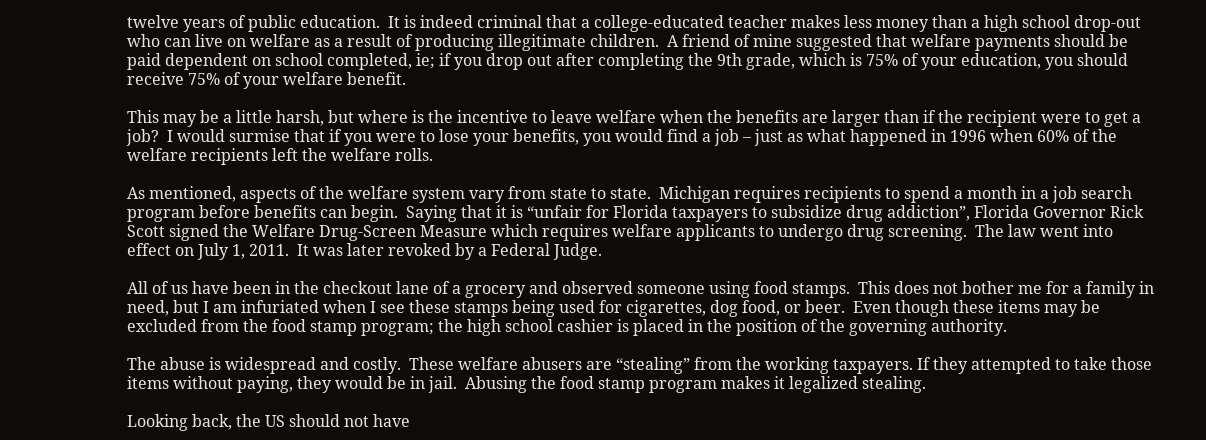twelve years of public education.  It is indeed criminal that a college-educated teacher makes less money than a high school drop-out who can live on welfare as a result of producing illegitimate children.  A friend of mine suggested that welfare payments should be paid dependent on school completed, ie; if you drop out after completing the 9th grade, which is 75% of your education, you should receive 75% of your welfare benefit.

This may be a little harsh, but where is the incentive to leave welfare when the benefits are larger than if the recipient were to get a job?  I would surmise that if you were to lose your benefits, you would find a job – just as what happened in 1996 when 60% of the welfare recipients left the welfare rolls.

As mentioned, aspects of the welfare system vary from state to state.  Michigan requires recipients to spend a month in a job search program before benefits can begin.  Saying that it is “unfair for Florida taxpayers to subsidize drug addiction”, Florida Governor Rick Scott signed the Welfare Drug-Screen Measure which requires welfare applicants to undergo drug screening.  The law went into effect on July 1, 2011.  It was later revoked by a Federal Judge.

All of us have been in the checkout lane of a grocery and observed someone using food stamps.  This does not bother me for a family in need, but I am infuriated when I see these stamps being used for cigarettes, dog food, or beer.  Even though these items may be excluded from the food stamp program; the high school cashier is placed in the position of the governing authority.

The abuse is widespread and costly.  These welfare abusers are “stealing” from the working taxpayers. If they attempted to take those items without paying, they would be in jail.  Abusing the food stamp program makes it legalized stealing.

Looking back, the US should not have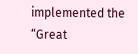implemented the “Great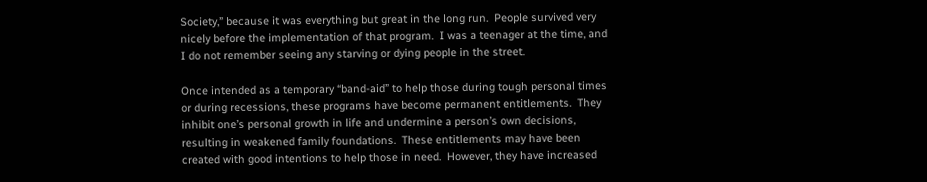Society,” because it was everything but great in the long run.  People survived very nicely before the implementation of that program.  I was a teenager at the time, and I do not remember seeing any starving or dying people in the street.

Once intended as a temporary “band-aid” to help those during tough personal times or during recessions, these programs have become permanent entitlements.  They inhibit one’s personal growth in life and undermine a person’s own decisions, resulting in weakened family foundations.  These entitlements may have been created with good intentions to help those in need.  However, they have increased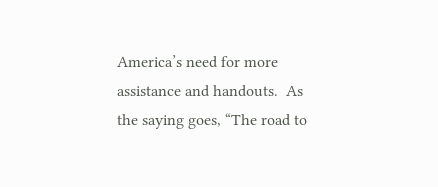America’s need for more assistance and handouts.  As the saying goes, “The road to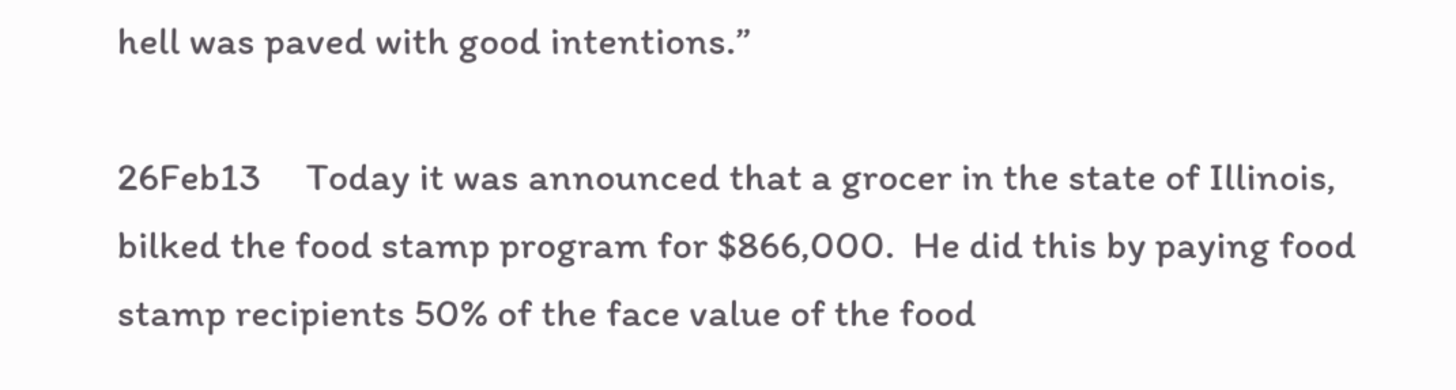hell was paved with good intentions.”

26Feb13     Today it was announced that a grocer in the state of Illinois, bilked the food stamp program for $866,000.  He did this by paying food stamp recipients 50% of the face value of the food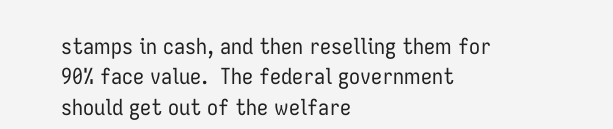stamps in cash, and then reselling them for 90% face value.  The federal government should get out of the welfare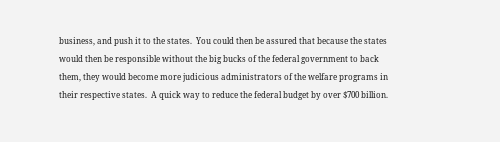business, and push it to the states.  You could then be assured that because the states would then be responsible without the big bucks of the federal government to back them, they would become more judicious administrators of the welfare programs in their respective states.  A quick way to reduce the federal budget by over $700 billion.